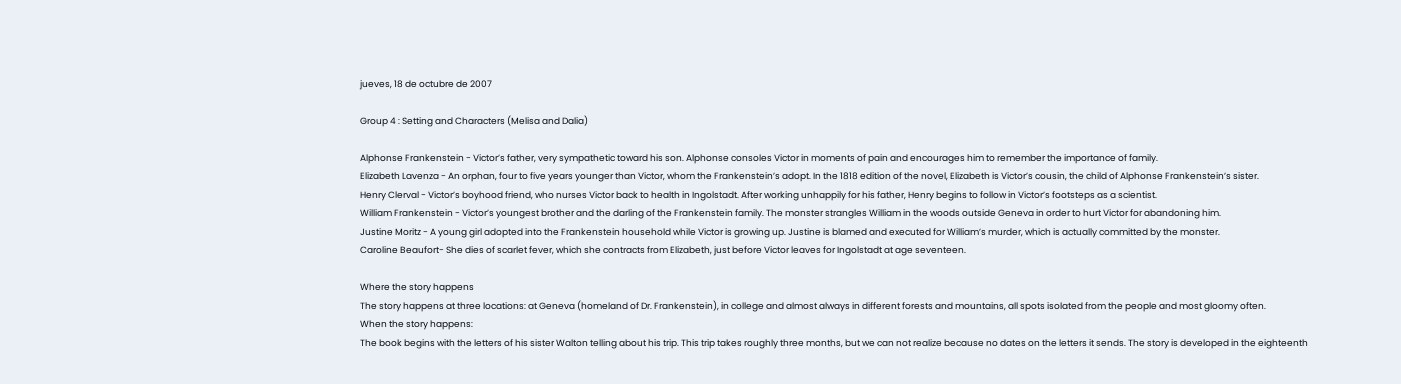jueves, 18 de octubre de 2007

Group 4 : Setting and Characters (Melisa and Dalia)

Alphonse Frankenstein - Victor’s father, very sympathetic toward his son. Alphonse consoles Victor in moments of pain and encourages him to remember the importance of family.
Elizabeth Lavenza - An orphan, four to five years younger than Victor, whom the Frankenstein’s adopt. In the 1818 edition of the novel, Elizabeth is Victor’s cousin, the child of Alphonse Frankenstein’s sister.
Henry Clerval - Victor’s boyhood friend, who nurses Victor back to health in Ingolstadt. After working unhappily for his father, Henry begins to follow in Victor’s footsteps as a scientist.
William Frankenstein - Victor’s youngest brother and the darling of the Frankenstein family. The monster strangles William in the woods outside Geneva in order to hurt Victor for abandoning him.
Justine Moritz - A young girl adopted into the Frankenstein household while Victor is growing up. Justine is blamed and executed for William’s murder, which is actually committed by the monster.
Caroline Beaufort- She dies of scarlet fever, which she contracts from Elizabeth, just before Victor leaves for Ingolstadt at age seventeen.

Where the story happens
The story happens at three locations: at Geneva (homeland of Dr. Frankenstein), in college and almost always in different forests and mountains, all spots isolated from the people and most gloomy often.
When the story happens:
The book begins with the letters of his sister Walton telling about his trip. This trip takes roughly three months, but we can not realize because no dates on the letters it sends. The story is developed in the eighteenth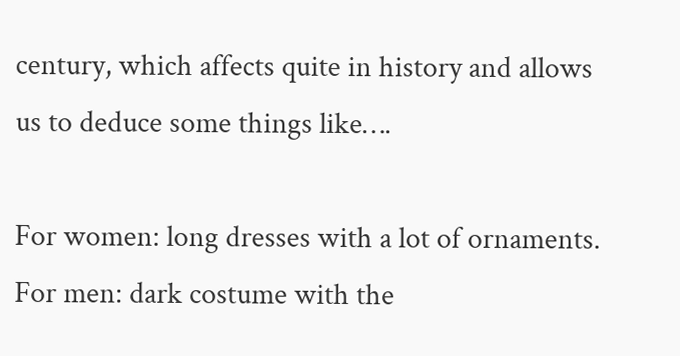century, which affects quite in history and allows us to deduce some things like….

For women: long dresses with a lot of ornaments.
For men: dark costume with the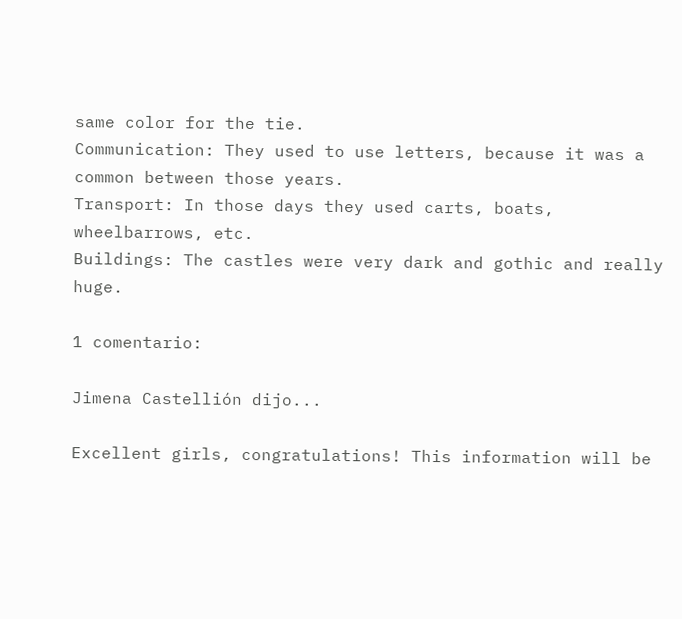same color for the tie.
Communication: They used to use letters, because it was a common between those years.
Transport: In those days they used carts, boats, wheelbarrows, etc.
Buildings: The castles were very dark and gothic and really huge.

1 comentario:

Jimena Castellión dijo...

Excellent girls, congratulations! This information will be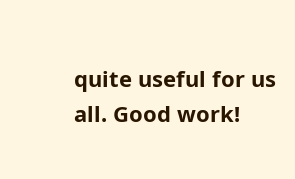quite useful for us all. Good work!